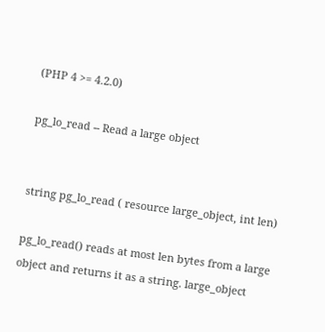(PHP 4 >= 4.2.0)

pg_lo_read -- Read a large object


string pg_lo_read ( resource large_object, int len)

pg_lo_read() reads at most len bytes from a large object and returns it as a string. large_object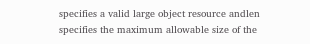specifies a valid large object resource andlen specifies the maximum allowable size of the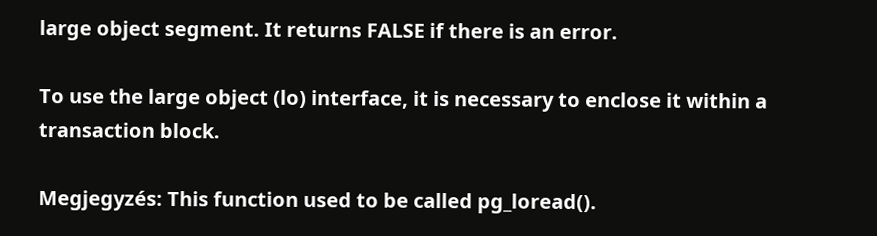large object segment. It returns FALSE if there is an error.

To use the large object (lo) interface, it is necessary to enclose it within a transaction block.

Megjegyzés: This function used to be called pg_loread().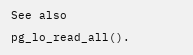See also pg_lo_read_all().